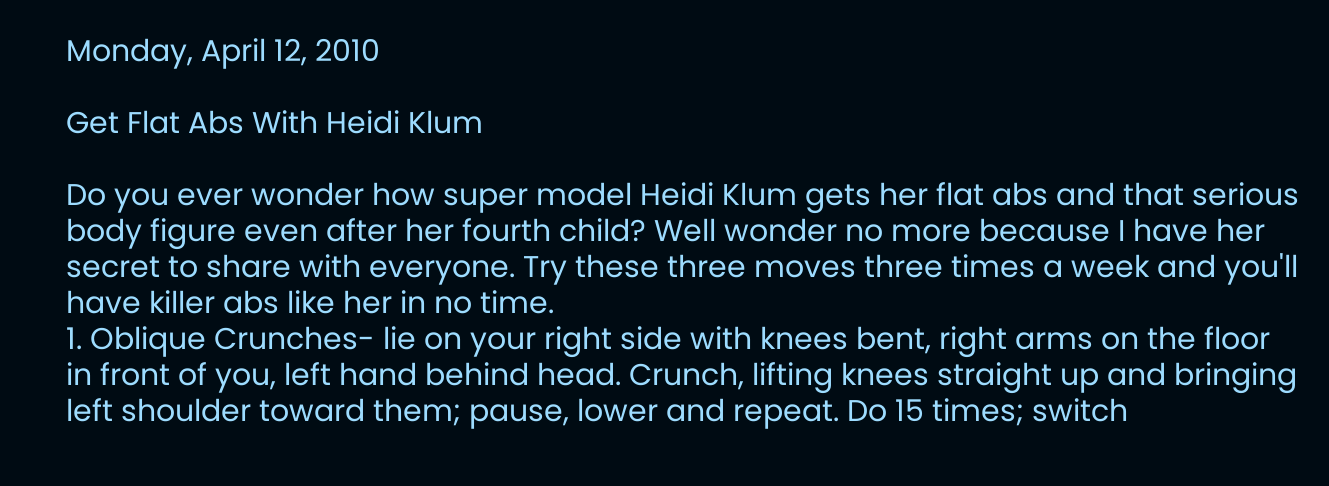Monday, April 12, 2010

Get Flat Abs With Heidi Klum

Do you ever wonder how super model Heidi Klum gets her flat abs and that serious body figure even after her fourth child? Well wonder no more because I have her secret to share with everyone. Try these three moves three times a week and you'll have killer abs like her in no time.
1. Oblique Crunches- lie on your right side with knees bent, right arms on the floor in front of you, left hand behind head. Crunch, lifting knees straight up and bringing left shoulder toward them; pause, lower and repeat. Do 15 times; switch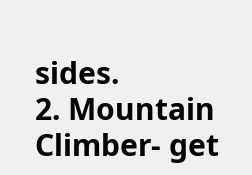sides.
2. Mountain Climber- get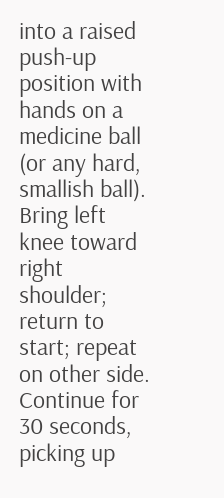into a raised push-up position with hands on a medicine ball (or any hard, smallish ball). Bring left knee toward right shoulder; return to start; repeat on other side. Continue for 30 seconds, picking up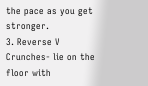the pace as you get stronger.
3. Reverse V Crunches- lie on the floor with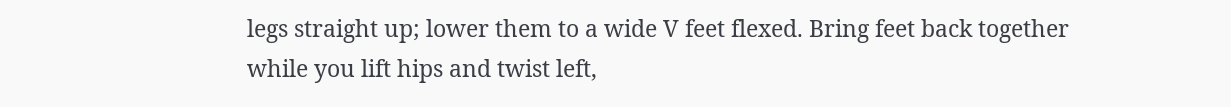legs straight up; lower them to a wide V feet flexed. Bring feet back together while you lift hips and twist left,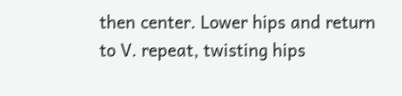then center. Lower hips and return to V. repeat, twisting hips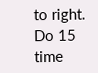to right. Do 15 time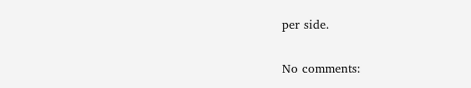per side.

No comments: